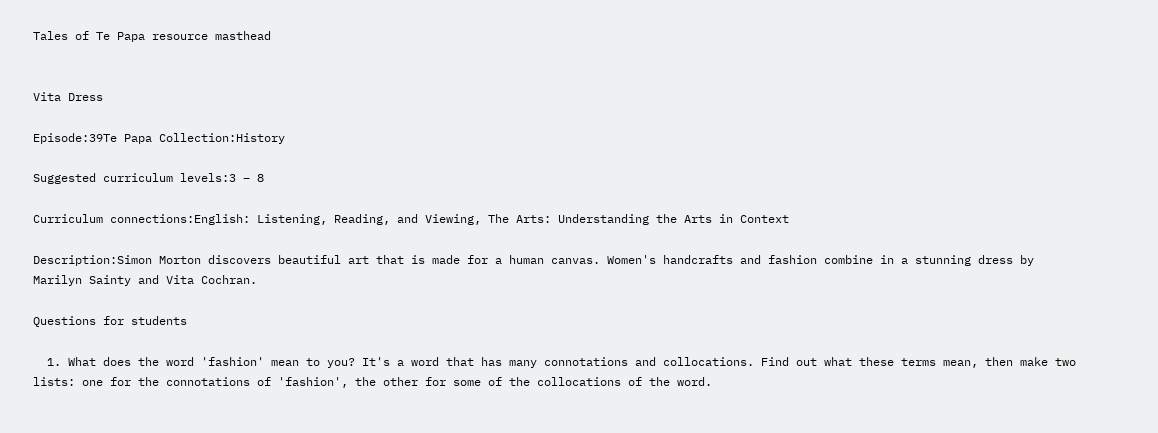Tales of Te Papa resource masthead


Vita Dress

Episode:39Te Papa Collection:History

Suggested curriculum levels:3 – 8

Curriculum connections:English: Listening, Reading, and Viewing, The Arts: Understanding the Arts in Context

Description:Simon Morton discovers beautiful art that is made for a human canvas. Women's handcrafts and fashion combine in a stunning dress by Marilyn Sainty and Vita Cochran.

Questions for students

  1. What does the word 'fashion' mean to you? It's a word that has many connotations and collocations. Find out what these terms mean, then make two lists: one for the connotations of 'fashion', the other for some of the collocations of the word.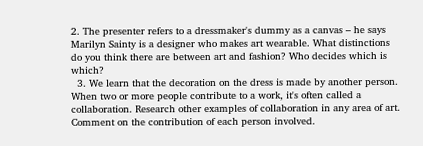2. The presenter refers to a dressmaker's dummy as a canvas – he says Marilyn Sainty is a designer who makes art wearable. What distinctions do you think there are between art and fashion? Who decides which is which?
  3. We learn that the decoration on the dress is made by another person. When two or more people contribute to a work, it's often called a collaboration. Research other examples of collaboration in any area of art. Comment on the contribution of each person involved.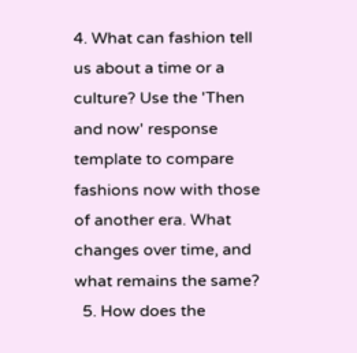4. What can fashion tell us about a time or a culture? Use the 'Then and now' response template to compare fashions now with those of another era. What changes over time, and what remains the same?
  5. How does the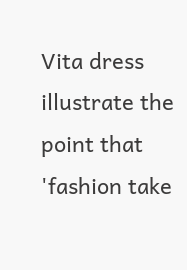Vita dress illustrate the point that 'fashion take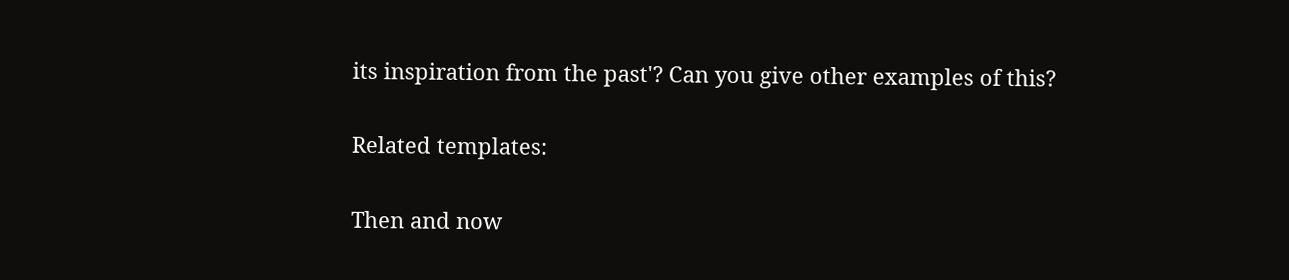its inspiration from the past'? Can you give other examples of this?

Related templates:

Then and now